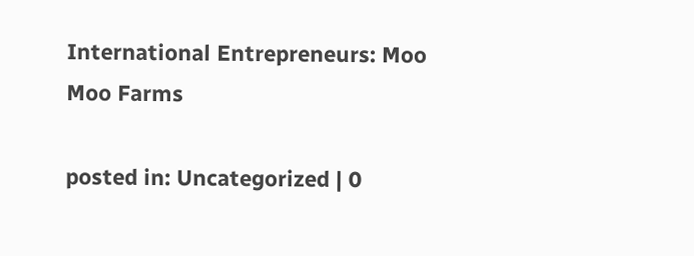International Entrepreneurs: Moo Moo Farms

posted in: Uncategorized | 0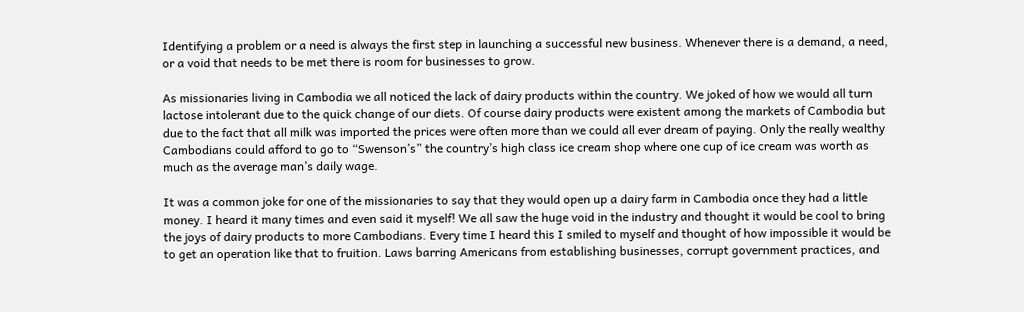Identifying a problem or a need is always the first step in launching a successful new business. Whenever there is a demand, a need, or a void that needs to be met there is room for businesses to grow.

As missionaries living in Cambodia we all noticed the lack of dairy products within the country. We joked of how we would all turn lactose intolerant due to the quick change of our diets. Of course dairy products were existent among the markets of Cambodia but due to the fact that all milk was imported the prices were often more than we could all ever dream of paying. Only the really wealthy Cambodians could afford to go to “Swenson’s” the country’s high class ice cream shop where one cup of ice cream was worth as much as the average man’s daily wage.

It was a common joke for one of the missionaries to say that they would open up a dairy farm in Cambodia once they had a little money. I heard it many times and even said it myself! We all saw the huge void in the industry and thought it would be cool to bring the joys of dairy products to more Cambodians. Every time I heard this I smiled to myself and thought of how impossible it would be to get an operation like that to fruition. Laws barring Americans from establishing businesses, corrupt government practices, and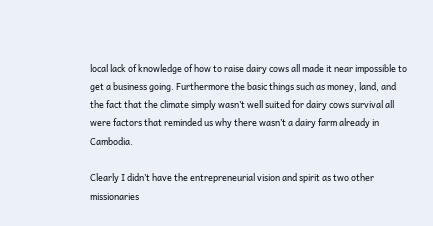local lack of knowledge of how to raise dairy cows all made it near impossible to get a business going. Furthermore the basic things such as money, land, and the fact that the climate simply wasn’t well suited for dairy cows survival all were factors that reminded us why there wasn’t a dairy farm already in Cambodia.

Clearly I didn’t have the entrepreneurial vision and spirit as two other missionaries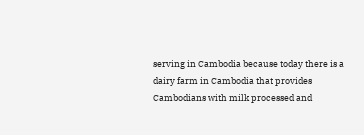serving in Cambodia because today there is a dairy farm in Cambodia that provides Cambodians with milk processed and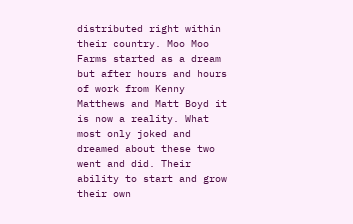distributed right within their country. Moo Moo Farms started as a dream but after hours and hours of work from Kenny Matthews and Matt Boyd it is now a reality. What most only joked and dreamed about these two went and did. Their ability to start and grow their own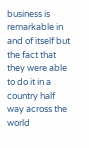business is remarkable in and of itself but the fact that they were able to do it in a country half way across the world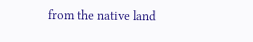from the native land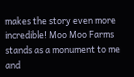makes the story even more incredible! Moo Moo Farms stands as a monument to me and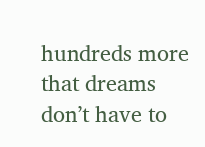hundreds more that dreams don’t have to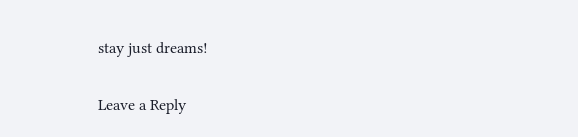stay just dreams!

Leave a Reply